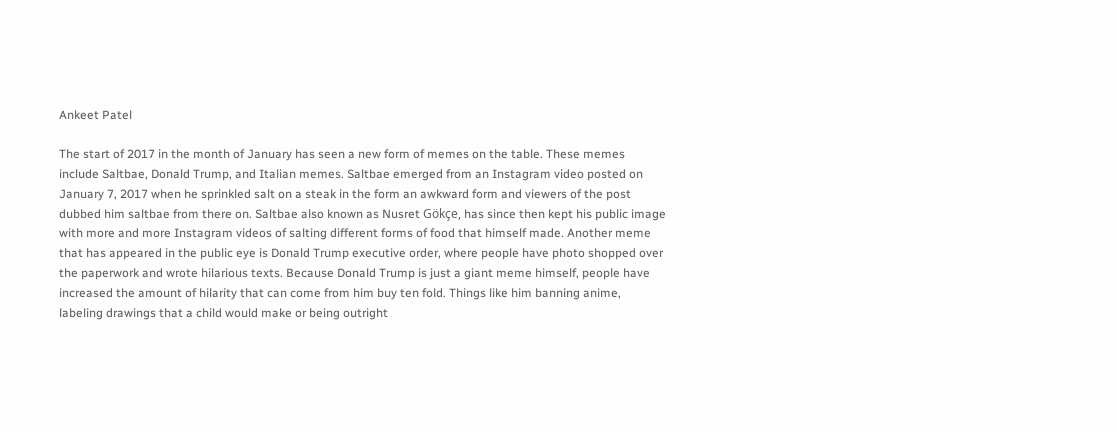Ankeet Patel

The start of 2017 in the month of January has seen a new form of memes on the table. These memes include Saltbae, Donald Trump, and Italian memes. Saltbae emerged from an Instagram video posted on January 7, 2017 when he sprinkled salt on a steak in the form an awkward form and viewers of the post dubbed him saltbae from there on. Saltbae also known as Nusret Gökçe, has since then kept his public image with more and more Instagram videos of salting different forms of food that himself made. Another meme that has appeared in the public eye is Donald Trump executive order, where people have photo shopped over the paperwork and wrote hilarious texts. Because Donald Trump is just a giant meme himself, people have increased the amount of hilarity that can come from him buy ten fold. Things like him banning anime, labeling drawings that a child would make or being outright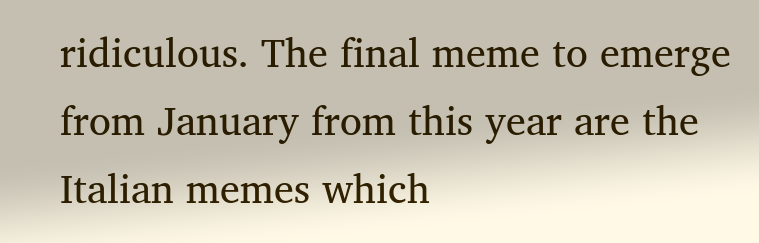ridiculous. The final meme to emerge from January from this year are the Italian memes which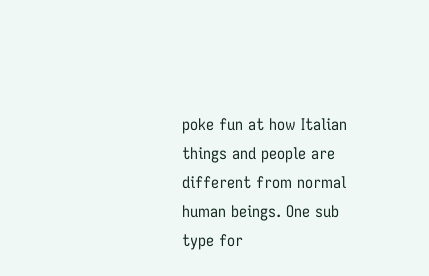poke fun at how Italian things and people are different from normal human beings. One sub type for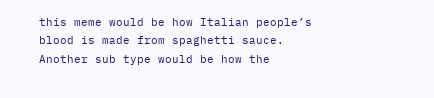this meme would be how Italian people’s blood is made from spaghetti sauce. Another sub type would be how the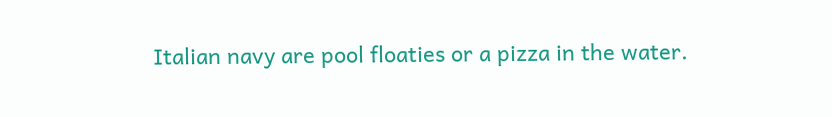Italian navy are pool floaties or a pizza in the water.